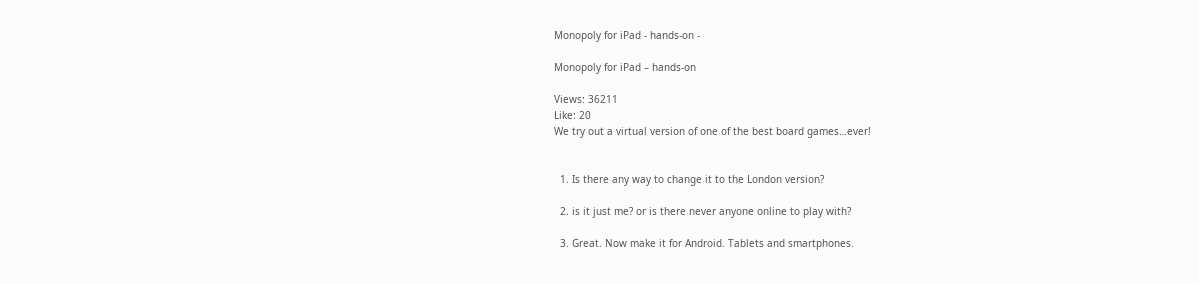Monopoly for iPad - hands-on -

Monopoly for iPad – hands-on

Views: 36211
Like: 20
We try out a virtual version of one of the best board games…ever!


  1. Is there any way to change it to the London version?

  2. is it just me? or is there never anyone online to play with?

  3. Great. Now make it for Android. Tablets and smartphones.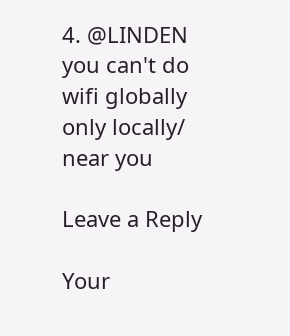4. @LINDEN you can't do wifi globally only locally/ near you

Leave a Reply

Your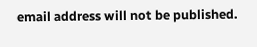email address will not be published.